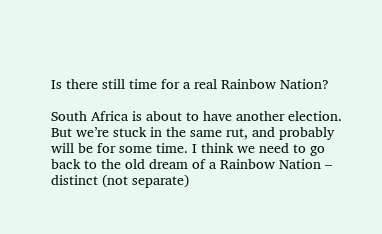Is there still time for a real Rainbow Nation?

South Africa is about to have another election. But we’re stuck in the same rut, and probably will be for some time. I think we need to go back to the old dream of a Rainbow Nation – distinct (not separate)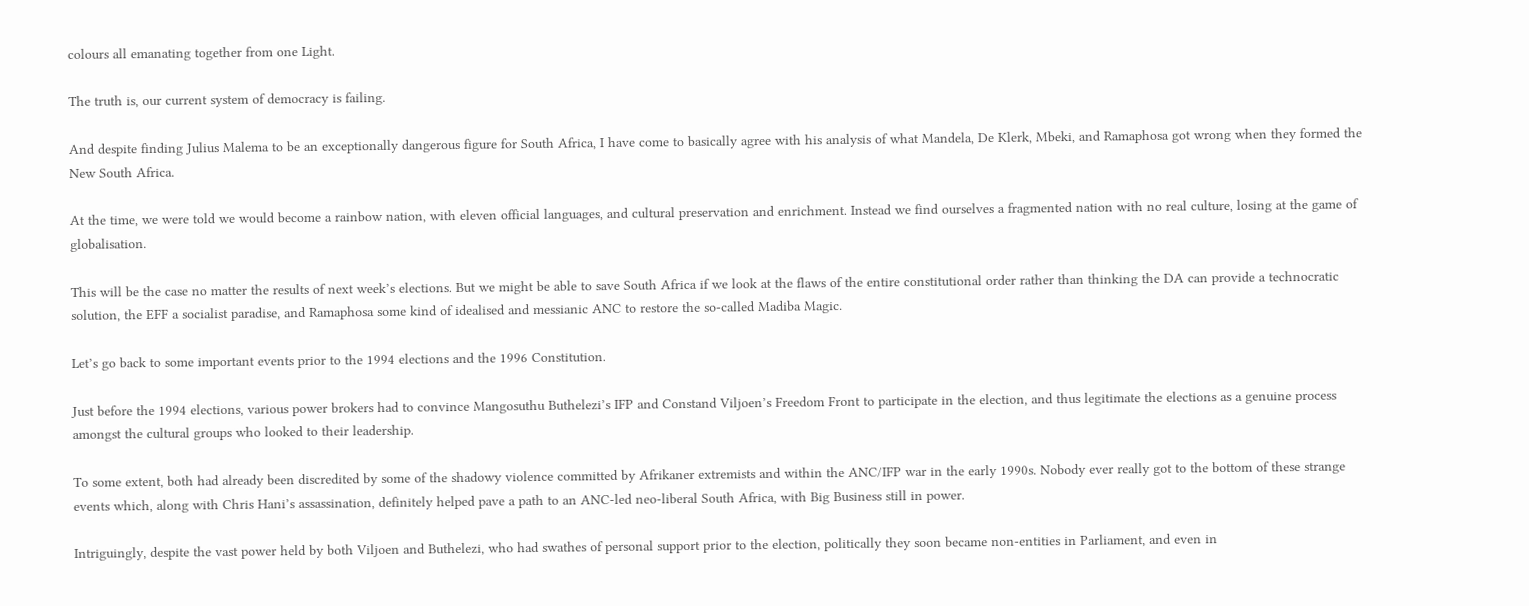colours all emanating together from one Light.

The truth is, our current system of democracy is failing.

And despite finding Julius Malema to be an exceptionally dangerous figure for South Africa, I have come to basically agree with his analysis of what Mandela, De Klerk, Mbeki, and Ramaphosa got wrong when they formed the New South Africa.

At the time, we were told we would become a rainbow nation, with eleven official languages, and cultural preservation and enrichment. Instead we find ourselves a fragmented nation with no real culture, losing at the game of globalisation.

This will be the case no matter the results of next week’s elections. But we might be able to save South Africa if we look at the flaws of the entire constitutional order rather than thinking the DA can provide a technocratic solution, the EFF a socialist paradise, and Ramaphosa some kind of idealised and messianic ANC to restore the so-called Madiba Magic.

Let’s go back to some important events prior to the 1994 elections and the 1996 Constitution.

Just before the 1994 elections, various power brokers had to convince Mangosuthu Buthelezi’s IFP and Constand Viljoen’s Freedom Front to participate in the election, and thus legitimate the elections as a genuine process amongst the cultural groups who looked to their leadership.

To some extent, both had already been discredited by some of the shadowy violence committed by Afrikaner extremists and within the ANC/IFP war in the early 1990s. Nobody ever really got to the bottom of these strange events which, along with Chris Hani’s assassination, definitely helped pave a path to an ANC-led neo-liberal South Africa, with Big Business still in power.

Intriguingly, despite the vast power held by both Viljoen and Buthelezi, who had swathes of personal support prior to the election, politically they soon became non-entities in Parliament, and even in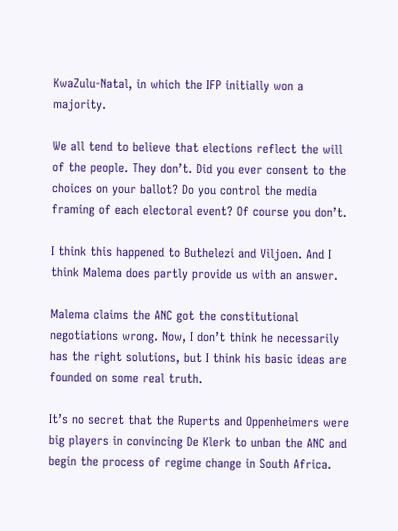KwaZulu-Natal, in which the IFP initially won a majority.

We all tend to believe that elections reflect the will of the people. They don’t. Did you ever consent to the choices on your ballot? Do you control the media framing of each electoral event? Of course you don’t.

I think this happened to Buthelezi and Viljoen. And I think Malema does partly provide us with an answer.

Malema claims the ANC got the constitutional negotiations wrong. Now, I don’t think he necessarily has the right solutions, but I think his basic ideas are founded on some real truth.

It’s no secret that the Ruperts and Oppenheimers were big players in convincing De Klerk to unban the ANC and begin the process of regime change in South Africa.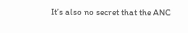It’s also no secret that the ANC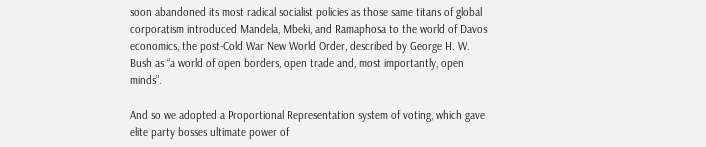soon abandoned its most radical socialist policies as those same titans of global corporatism introduced Mandela, Mbeki, and Ramaphosa to the world of Davos economics, the post-Cold War New World Order, described by George H. W. Bush as “a world of open borders, open trade and, most importantly, open minds”.

And so we adopted a Proportional Representation system of voting, which gave elite party bosses ultimate power of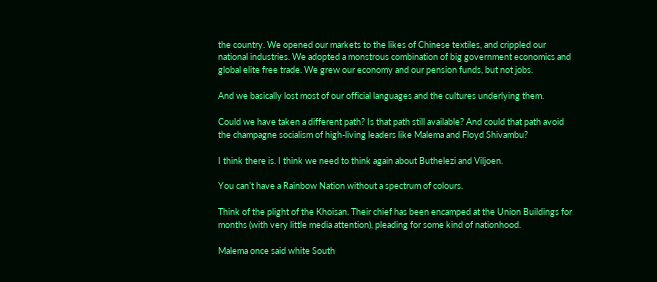the country. We opened our markets to the likes of Chinese textiles, and crippled our national industries. We adopted a monstrous combination of big government economics and global elite free trade. We grew our economy and our pension funds, but not jobs.

And we basically lost most of our official languages and the cultures underlying them.

Could we have taken a different path? Is that path still available? And could that path avoid the champagne socialism of high-living leaders like Malema and Floyd Shivambu?

I think there is. I think we need to think again about Buthelezi and Viljoen.

You can’t have a Rainbow Nation without a spectrum of colours.

Think of the plight of the Khoisan. Their chief has been encamped at the Union Buildings for months (with very little media attention), pleading for some kind of nationhood.

Malema once said white South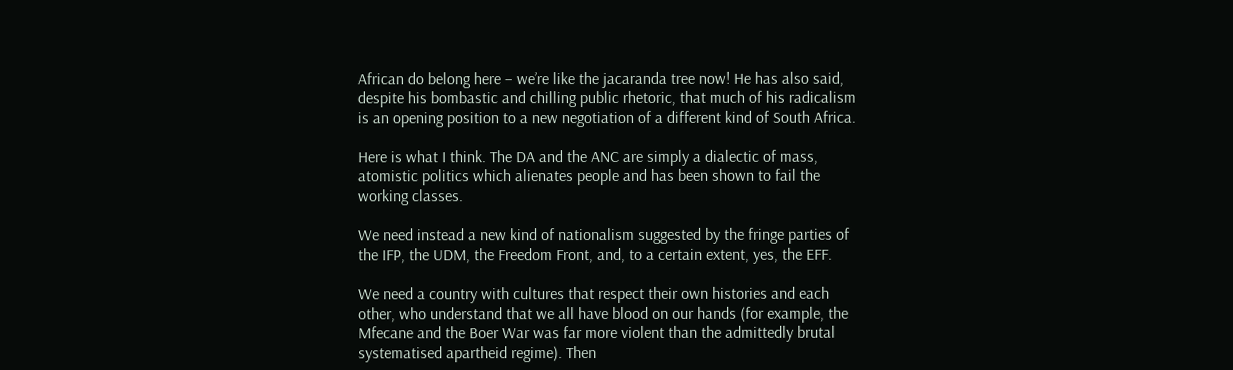African do belong here – we’re like the jacaranda tree now! He has also said, despite his bombastic and chilling public rhetoric, that much of his radicalism is an opening position to a new negotiation of a different kind of South Africa.

Here is what I think. The DA and the ANC are simply a dialectic of mass, atomistic politics which alienates people and has been shown to fail the working classes.

We need instead a new kind of nationalism suggested by the fringe parties of the IFP, the UDM, the Freedom Front, and, to a certain extent, yes, the EFF.

We need a country with cultures that respect their own histories and each other, who understand that we all have blood on our hands (for example, the Mfecane and the Boer War was far more violent than the admittedly brutal systematised apartheid regime). Then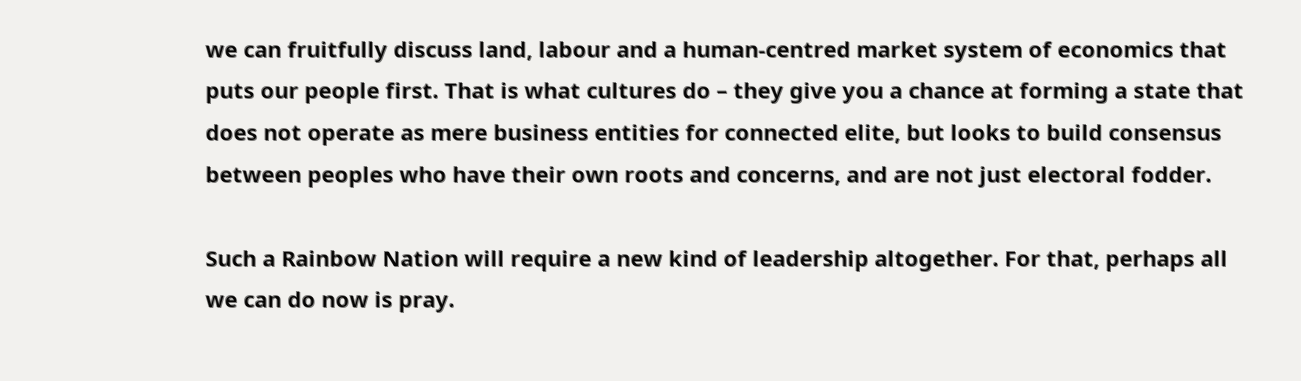we can fruitfully discuss land, labour and a human-centred market system of economics that puts our people first. That is what cultures do – they give you a chance at forming a state that does not operate as mere business entities for connected elite, but looks to build consensus between peoples who have their own roots and concerns, and are not just electoral fodder.

Such a Rainbow Nation will require a new kind of leadership altogether. For that, perhaps all we can do now is pray.